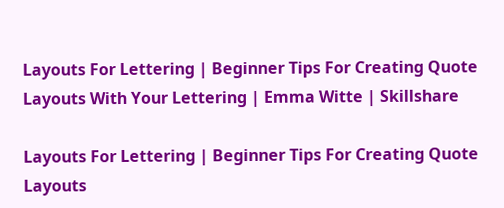Layouts For Lettering | Beginner Tips For Creating Quote Layouts With Your Lettering | Emma Witte | Skillshare

Layouts For Lettering | Beginner Tips For Creating Quote Layouts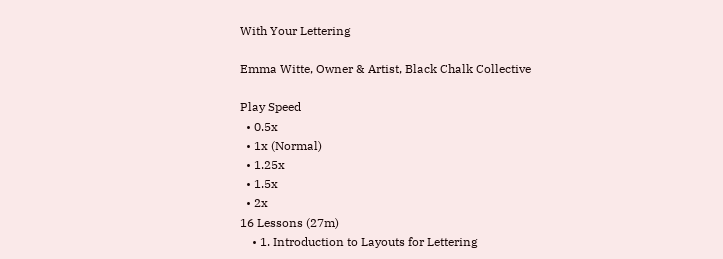With Your Lettering

Emma Witte, Owner & Artist, Black Chalk Collective

Play Speed
  • 0.5x
  • 1x (Normal)
  • 1.25x
  • 1.5x
  • 2x
16 Lessons (27m)
    • 1. Introduction to Layouts for Lettering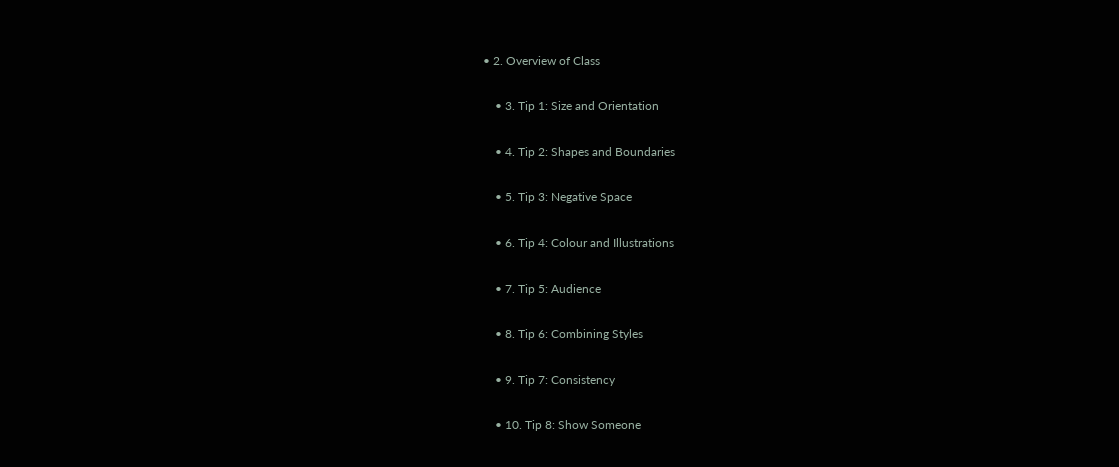• 2. Overview of Class

    • 3. Tip 1: Size and Orientation

    • 4. Tip 2: Shapes and Boundaries

    • 5. Tip 3: Negative Space

    • 6. Tip 4: Colour and Illustrations

    • 7. Tip 5: Audience

    • 8. Tip 6: Combining Styles

    • 9. Tip 7: Consistency

    • 10. Tip 8: Show Someone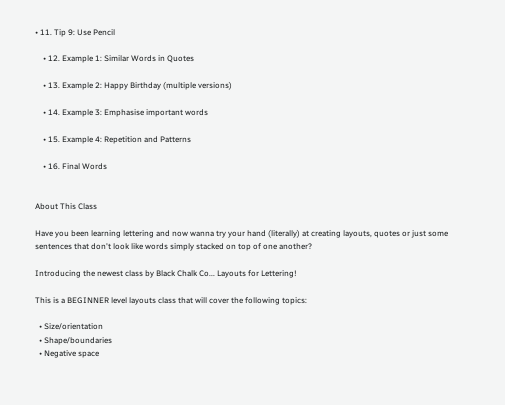• 11. Tip 9: Use Pencil

    • 12. Example 1: Similar Words in Quotes

    • 13. Example 2: Happy Birthday (multiple versions)

    • 14. Example 3: Emphasise important words

    • 15. Example 4: Repetition and Patterns

    • 16. Final Words


About This Class

Have you been learning lettering and now wanna try your hand (literally) at creating layouts, quotes or just some sentences that don't look like words simply stacked on top of one another?

Introducing the newest class by Black Chalk Co... Layouts for Lettering!

This is a BEGINNER level layouts class that will cover the following topics:

  • Size/orientation
  • Shape/boundaries
  • Negative space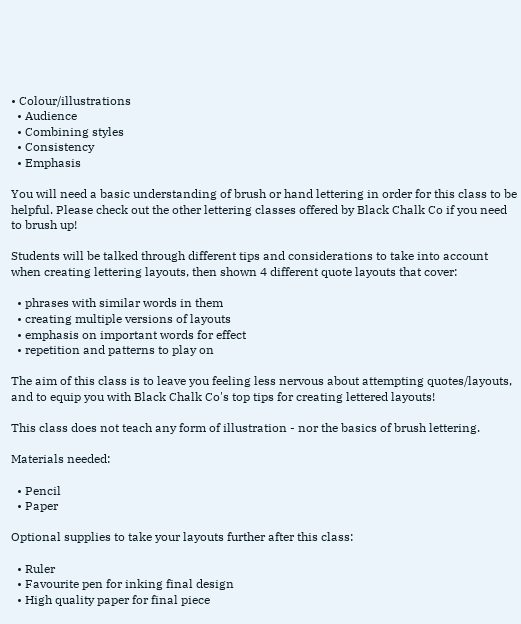• Colour/illustrations
  • Audience
  • Combining styles
  • Consistency
  • Emphasis

You will need a basic understanding of brush or hand lettering in order for this class to be helpful. Please check out the other lettering classes offered by Black Chalk Co if you need to brush up!

Students will be talked through different tips and considerations to take into account when creating lettering layouts, then shown 4 different quote layouts that cover:

  • phrases with similar words in them
  • creating multiple versions of layouts
  • emphasis on important words for effect
  • repetition and patterns to play on

The aim of this class is to leave you feeling less nervous about attempting quotes/layouts, and to equip you with Black Chalk Co's top tips for creating lettered layouts!

This class does not teach any form of illustration - nor the basics of brush lettering.

Materials needed:

  • Pencil
  • Paper

Optional supplies to take your layouts further after this class:

  • Ruler
  • Favourite pen for inking final design
  • High quality paper for final piece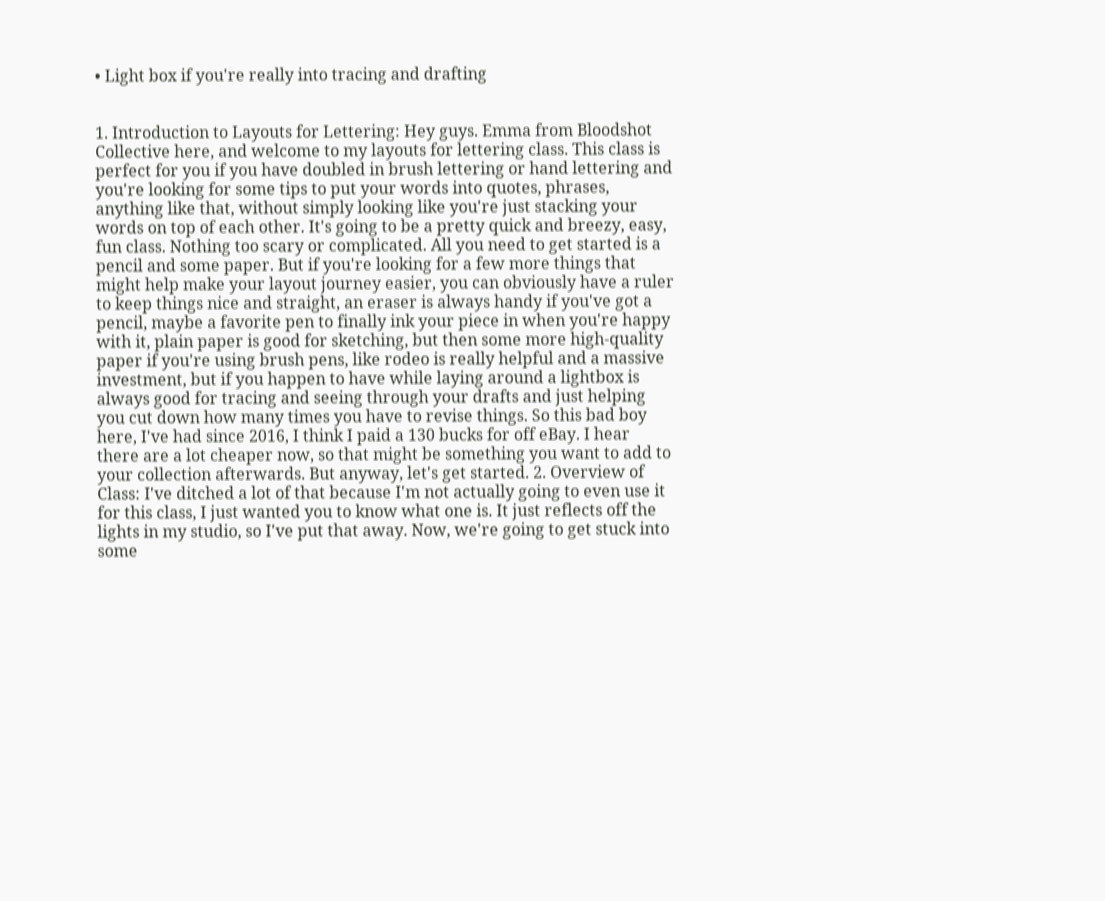• Light box if you're really into tracing and drafting


1. Introduction to Layouts for Lettering: Hey guys. Emma from Bloodshot Collective here, and welcome to my layouts for lettering class. This class is perfect for you if you have doubled in brush lettering or hand lettering and you're looking for some tips to put your words into quotes, phrases, anything like that, without simply looking like you're just stacking your words on top of each other. It's going to be a pretty quick and breezy, easy, fun class. Nothing too scary or complicated. All you need to get started is a pencil and some paper. But if you're looking for a few more things that might help make your layout journey easier, you can obviously have a ruler to keep things nice and straight, an eraser is always handy if you've got a pencil, maybe a favorite pen to finally ink your piece in when you're happy with it, plain paper is good for sketching, but then some more high-quality paper if you're using brush pens, like rodeo is really helpful and a massive investment, but if you happen to have while laying around a lightbox is always good for tracing and seeing through your drafts and just helping you cut down how many times you have to revise things. So this bad boy here, I've had since 2016, I think I paid a 130 bucks for off eBay. I hear there are a lot cheaper now, so that might be something you want to add to your collection afterwards. But anyway, let's get started. 2. Overview of Class: I've ditched a lot of that because I'm not actually going to even use it for this class, I just wanted you to know what one is. It just reflects off the lights in my studio, so I've put that away. Now, we're going to get stuck into some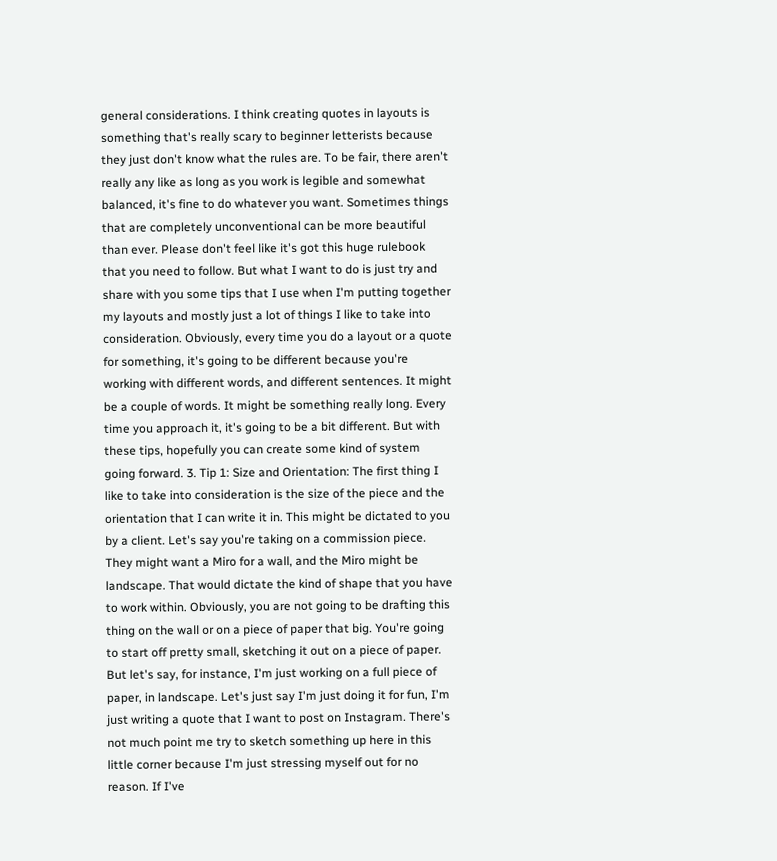general considerations. I think creating quotes in layouts is something that's really scary to beginner letterists because they just don't know what the rules are. To be fair, there aren't really any like as long as you work is legible and somewhat balanced, it's fine to do whatever you want. Sometimes things that are completely unconventional can be more beautiful than ever. Please don't feel like it's got this huge rulebook that you need to follow. But what I want to do is just try and share with you some tips that I use when I'm putting together my layouts and mostly just a lot of things I like to take into consideration. Obviously, every time you do a layout or a quote for something, it's going to be different because you're working with different words, and different sentences. It might be a couple of words. It might be something really long. Every time you approach it, it's going to be a bit different. But with these tips, hopefully you can create some kind of system going forward. 3. Tip 1: Size and Orientation: The first thing I like to take into consideration is the size of the piece and the orientation that I can write it in. This might be dictated to you by a client. Let's say you're taking on a commission piece. They might want a Miro for a wall, and the Miro might be landscape. That would dictate the kind of shape that you have to work within. Obviously, you are not going to be drafting this thing on the wall or on a piece of paper that big. You're going to start off pretty small, sketching it out on a piece of paper. But let's say, for instance, I'm just working on a full piece of paper, in landscape. Let's just say I'm just doing it for fun, I'm just writing a quote that I want to post on Instagram. There's not much point me try to sketch something up here in this little corner because I'm just stressing myself out for no reason. If I've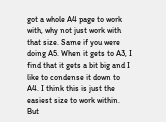got a whole A4 page to work with, why not just work with that size. Same if you were doing A5. When it gets to A3, I find that it gets a bit big and I like to condense it down to A4. I think this is just the easiest size to work within. But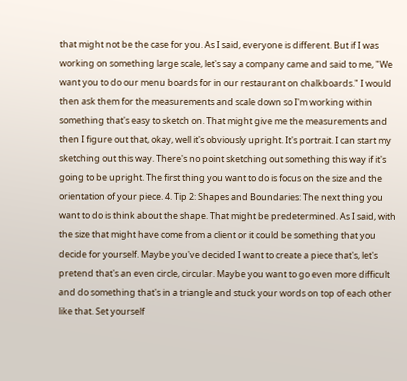that might not be the case for you. As I said, everyone is different. But if I was working on something large scale, let's say a company came and said to me, "We want you to do our menu boards for in our restaurant on chalkboards." I would then ask them for the measurements and scale down so I'm working within something that's easy to sketch on. That might give me the measurements and then I figure out that, okay, well it's obviously upright. It's portrait. I can start my sketching out this way. There's no point sketching out something this way if it's going to be upright. The first thing you want to do is focus on the size and the orientation of your piece. 4. Tip 2: Shapes and Boundaries: The next thing you want to do is think about the shape. That might be predetermined. As I said, with the size that might have come from a client or it could be something that you decide for yourself. Maybe you've decided I want to create a piece that's, let's pretend that's an even circle, circular. Maybe you want to go even more difficult and do something that's in a triangle and stuck your words on top of each other like that. Set yourself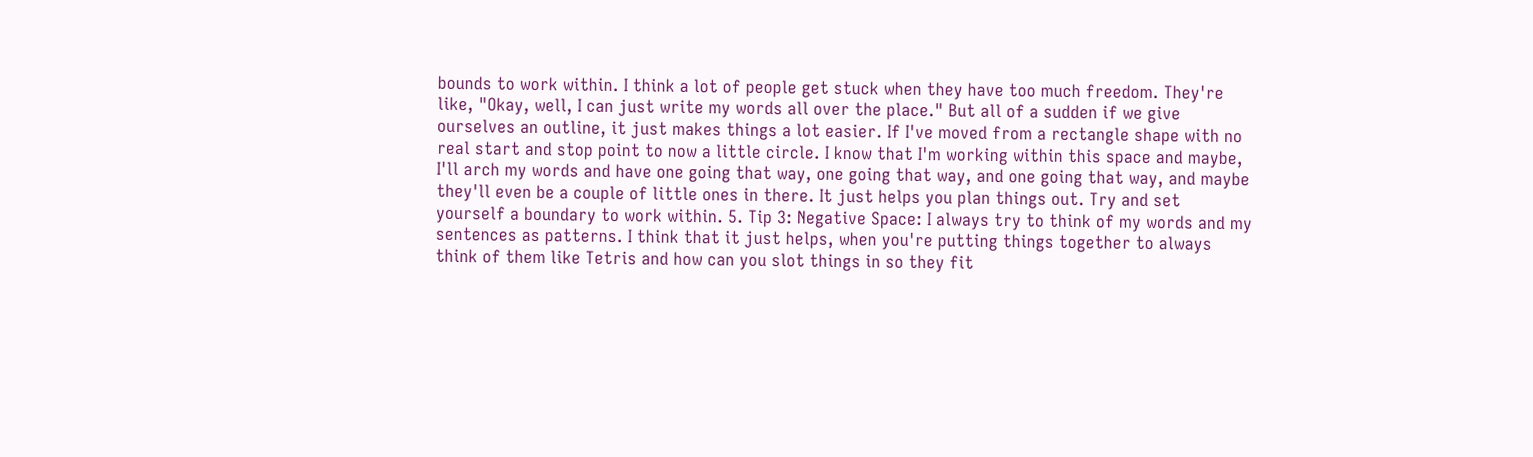bounds to work within. I think a lot of people get stuck when they have too much freedom. They're like, "Okay, well, I can just write my words all over the place." But all of a sudden if we give ourselves an outline, it just makes things a lot easier. If I've moved from a rectangle shape with no real start and stop point to now a little circle. I know that I'm working within this space and maybe, I'll arch my words and have one going that way, one going that way, and one going that way, and maybe they'll even be a couple of little ones in there. It just helps you plan things out. Try and set yourself a boundary to work within. 5. Tip 3: Negative Space: I always try to think of my words and my sentences as patterns. I think that it just helps, when you're putting things together to always think of them like Tetris and how can you slot things in so they fit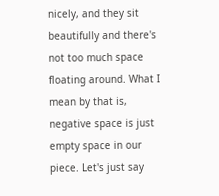nicely, and they sit beautifully and there's not too much space floating around. What I mean by that is, negative space is just empty space in our piece. Let's just say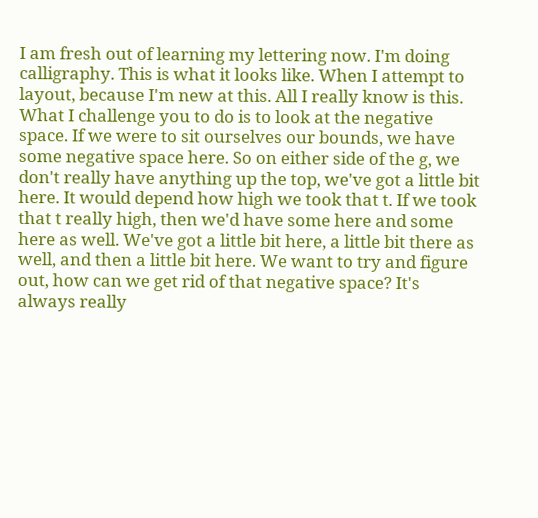I am fresh out of learning my lettering now. I'm doing calligraphy. This is what it looks like. When I attempt to layout, because I'm new at this. All I really know is this. What I challenge you to do is to look at the negative space. If we were to sit ourselves our bounds, we have some negative space here. So on either side of the g, we don't really have anything up the top, we've got a little bit here. It would depend how high we took that t. If we took that t really high, then we'd have some here and some here as well. We've got a little bit here, a little bit there as well, and then a little bit here. We want to try and figure out, how can we get rid of that negative space? It's always really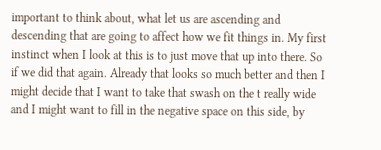important to think about, what let us are ascending and descending that are going to affect how we fit things in. My first instinct when I look at this is to just move that up into there. So if we did that again. Already that looks so much better and then I might decide that I want to take that swash on the t really wide and I might want to fill in the negative space on this side, by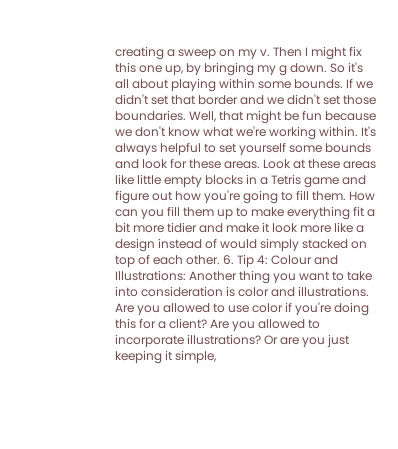creating a sweep on my v. Then I might fix this one up, by bringing my g down. So it's all about playing within some bounds. If we didn't set that border and we didn't set those boundaries. Well, that might be fun because we don't know what we're working within. It's always helpful to set yourself some bounds and look for these areas. Look at these areas like little empty blocks in a Tetris game and figure out how you're going to fill them. How can you fill them up to make everything fit a bit more tidier and make it look more like a design instead of would simply stacked on top of each other. 6. Tip 4: Colour and Illustrations: Another thing you want to take into consideration is color and illustrations. Are you allowed to use color if you're doing this for a client? Are you allowed to incorporate illustrations? Or are you just keeping it simple,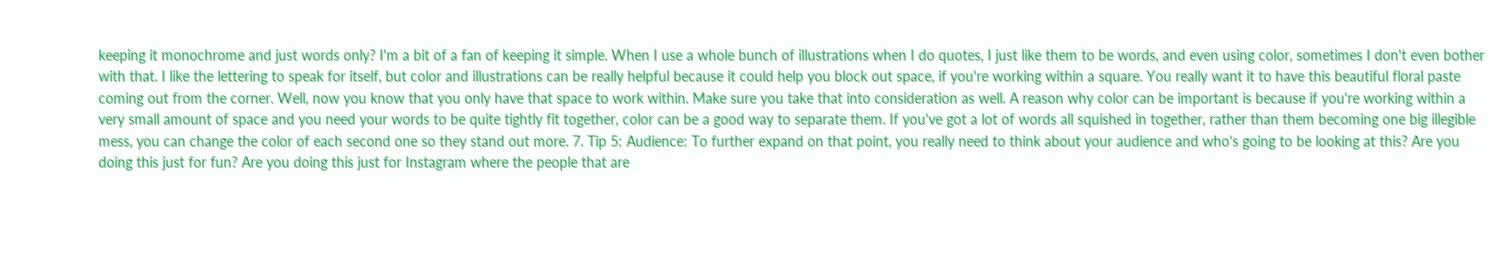keeping it monochrome and just words only? I'm a bit of a fan of keeping it simple. When I use a whole bunch of illustrations when I do quotes, I just like them to be words, and even using color, sometimes I don't even bother with that. I like the lettering to speak for itself, but color and illustrations can be really helpful because it could help you block out space, if you're working within a square. You really want it to have this beautiful floral paste coming out from the corner. Well, now you know that you only have that space to work within. Make sure you take that into consideration as well. A reason why color can be important is because if you're working within a very small amount of space and you need your words to be quite tightly fit together, color can be a good way to separate them. If you've got a lot of words all squished in together, rather than them becoming one big illegible mess, you can change the color of each second one so they stand out more. 7. Tip 5: Audience: To further expand on that point, you really need to think about your audience and who's going to be looking at this? Are you doing this just for fun? Are you doing this just for Instagram where the people that are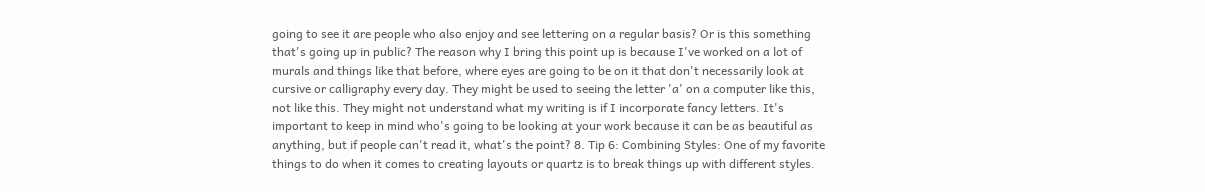going to see it are people who also enjoy and see lettering on a regular basis? Or is this something that's going up in public? The reason why I bring this point up is because I've worked on a lot of murals and things like that before, where eyes are going to be on it that don't necessarily look at cursive or calligraphy every day. They might be used to seeing the letter 'a' on a computer like this, not like this. They might not understand what my writing is if I incorporate fancy letters. It's important to keep in mind who's going to be looking at your work because it can be as beautiful as anything, but if people can't read it, what's the point? 8. Tip 6: Combining Styles: One of my favorite things to do when it comes to creating layouts or quartz is to break things up with different styles.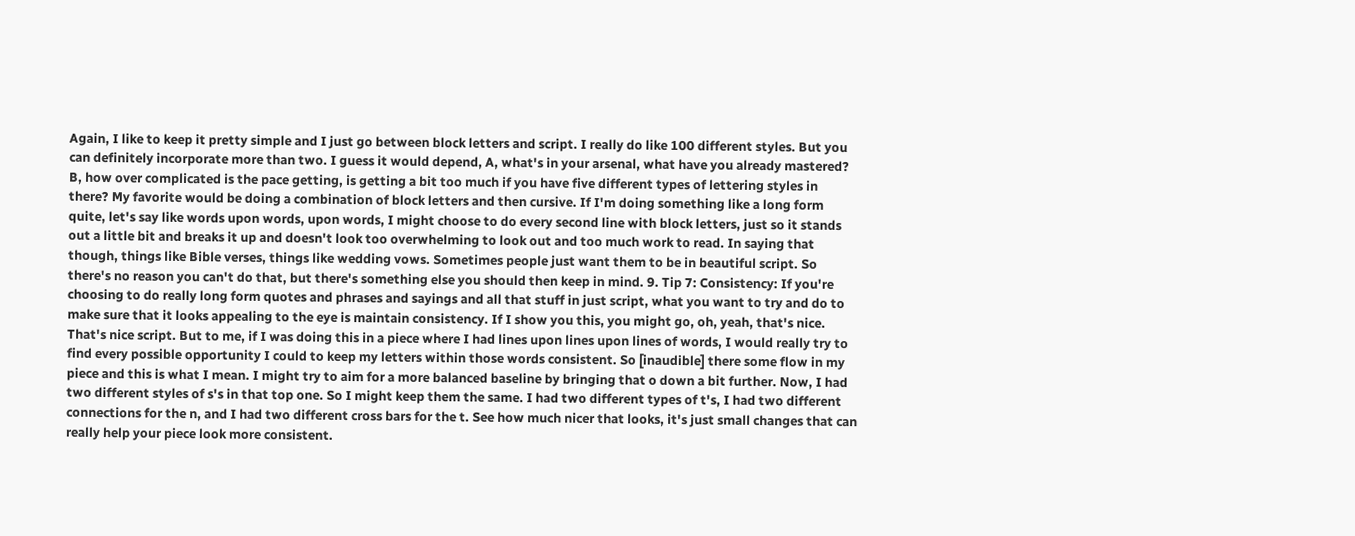Again, I like to keep it pretty simple and I just go between block letters and script. I really do like 100 different styles. But you can definitely incorporate more than two. I guess it would depend, A, what's in your arsenal, what have you already mastered? B, how over complicated is the pace getting, is getting a bit too much if you have five different types of lettering styles in there? My favorite would be doing a combination of block letters and then cursive. If I'm doing something like a long form quite, let's say like words upon words, upon words, I might choose to do every second line with block letters, just so it stands out a little bit and breaks it up and doesn't look too overwhelming to look out and too much work to read. In saying that though, things like Bible verses, things like wedding vows. Sometimes people just want them to be in beautiful script. So there's no reason you can't do that, but there's something else you should then keep in mind. 9. Tip 7: Consistency: If you're choosing to do really long form quotes and phrases and sayings and all that stuff in just script, what you want to try and do to make sure that it looks appealing to the eye is maintain consistency. If I show you this, you might go, oh, yeah, that's nice. That's nice script. But to me, if I was doing this in a piece where I had lines upon lines upon lines of words, I would really try to find every possible opportunity I could to keep my letters within those words consistent. So [inaudible] there some flow in my piece and this is what I mean. I might try to aim for a more balanced baseline by bringing that o down a bit further. Now, I had two different styles of s's in that top one. So I might keep them the same. I had two different types of t's, I had two different connections for the n, and I had two different cross bars for the t. See how much nicer that looks, it's just small changes that can really help your piece look more consistent.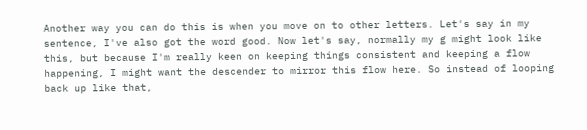Another way you can do this is when you move on to other letters. Let's say in my sentence, I've also got the word good. Now let's say, normally my g might look like this, but because I'm really keen on keeping things consistent and keeping a flow happening, I might want the descender to mirror this flow here. So instead of looping back up like that,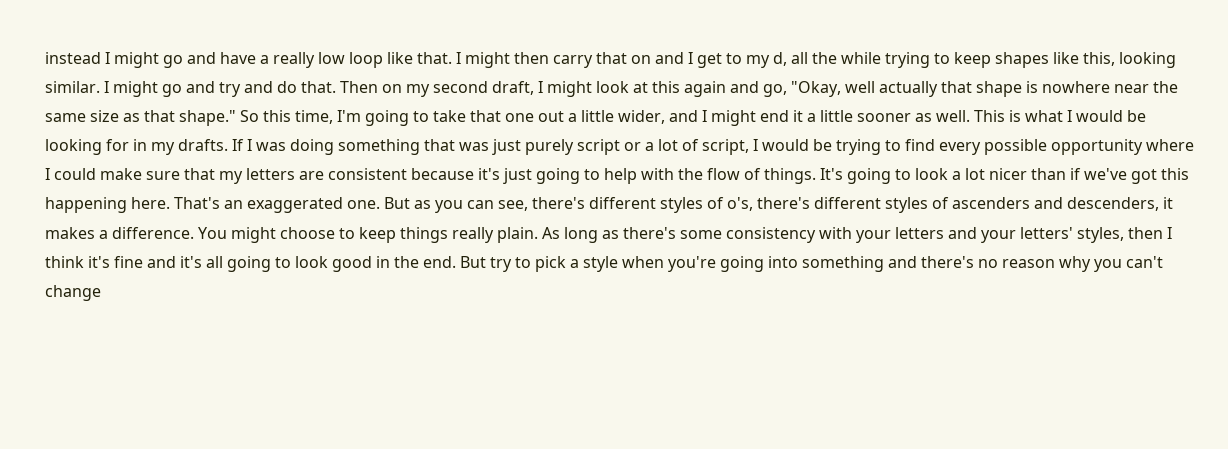instead I might go and have a really low loop like that. I might then carry that on and I get to my d, all the while trying to keep shapes like this, looking similar. I might go and try and do that. Then on my second draft, I might look at this again and go, "Okay, well actually that shape is nowhere near the same size as that shape." So this time, I'm going to take that one out a little wider, and I might end it a little sooner as well. This is what I would be looking for in my drafts. If I was doing something that was just purely script or a lot of script, I would be trying to find every possible opportunity where I could make sure that my letters are consistent because it's just going to help with the flow of things. It's going to look a lot nicer than if we've got this happening here. That's an exaggerated one. But as you can see, there's different styles of o's, there's different styles of ascenders and descenders, it makes a difference. You might choose to keep things really plain. As long as there's some consistency with your letters and your letters' styles, then I think it's fine and it's all going to look good in the end. But try to pick a style when you're going into something and there's no reason why you can't change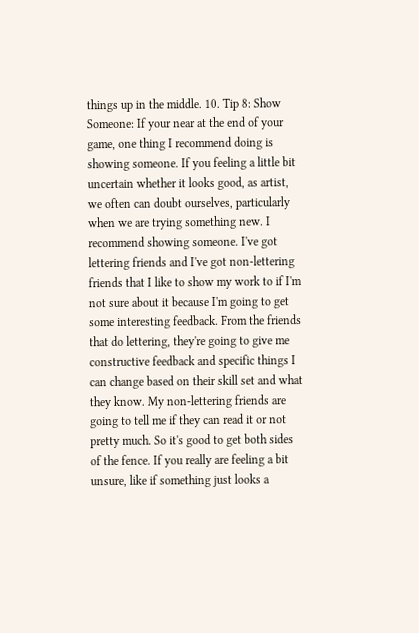things up in the middle. 10. Tip 8: Show Someone: If your near at the end of your game, one thing I recommend doing is showing someone. If you feeling a little bit uncertain whether it looks good, as artist, we often can doubt ourselves, particularly when we are trying something new. I recommend showing someone. I've got lettering friends and I've got non-lettering friends that I like to show my work to if I'm not sure about it because I'm going to get some interesting feedback. From the friends that do lettering, they're going to give me constructive feedback and specific things I can change based on their skill set and what they know. My non-lettering friends are going to tell me if they can read it or not pretty much. So it's good to get both sides of the fence. If you really are feeling a bit unsure, like if something just looks a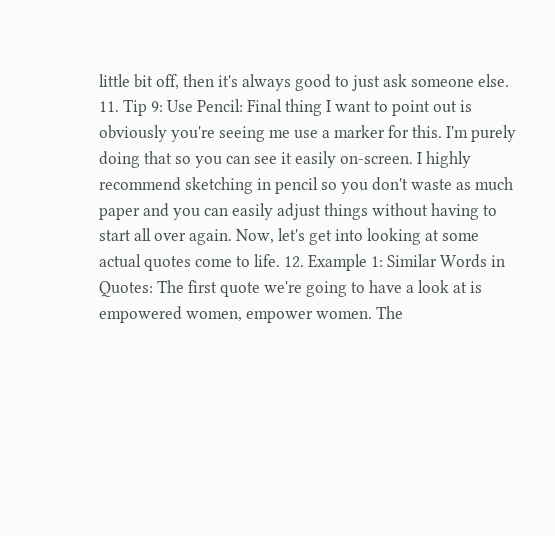little bit off, then it's always good to just ask someone else. 11. Tip 9: Use Pencil: Final thing I want to point out is obviously you're seeing me use a marker for this. I'm purely doing that so you can see it easily on-screen. I highly recommend sketching in pencil so you don't waste as much paper and you can easily adjust things without having to start all over again. Now, let's get into looking at some actual quotes come to life. 12. Example 1: Similar Words in Quotes: The first quote we're going to have a look at is empowered women, empower women. The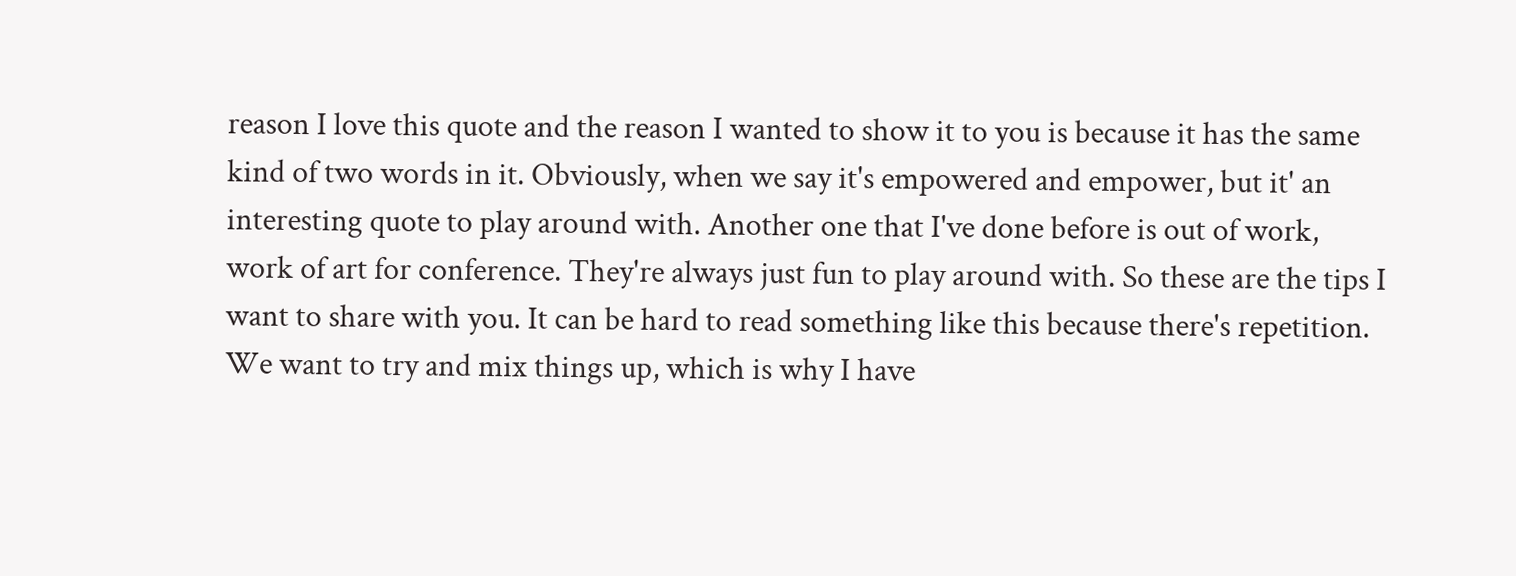reason I love this quote and the reason I wanted to show it to you is because it has the same kind of two words in it. Obviously, when we say it's empowered and empower, but it' an interesting quote to play around with. Another one that I've done before is out of work, work of art for conference. They're always just fun to play around with. So these are the tips I want to share with you. It can be hard to read something like this because there's repetition. We want to try and mix things up, which is why I have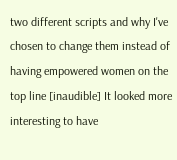two different scripts and why I've chosen to change them instead of having empowered women on the top line [inaudible] It looked more interesting to have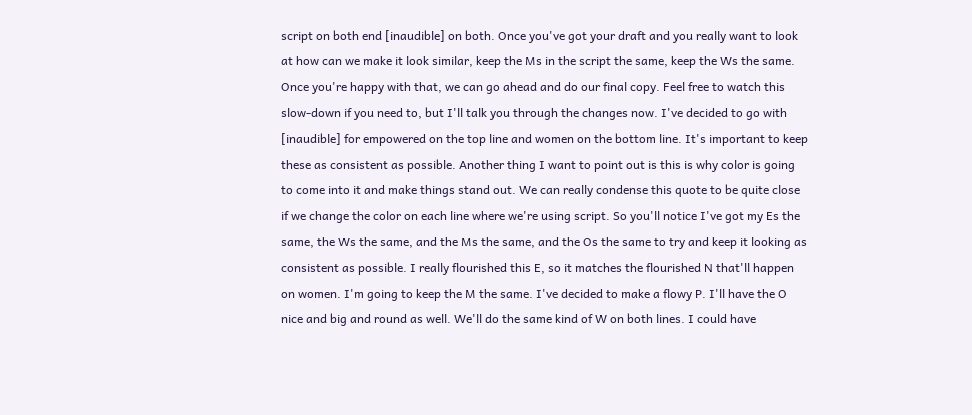script on both end [inaudible] on both. Once you've got your draft and you really want to look at how can we make it look similar, keep the Ms in the script the same, keep the Ws the same. Once you're happy with that, we can go ahead and do our final copy. Feel free to watch this slow-down if you need to, but I'll talk you through the changes now. I've decided to go with [inaudible] for empowered on the top line and women on the bottom line. It's important to keep these as consistent as possible. Another thing I want to point out is this is why color is going to come into it and make things stand out. We can really condense this quote to be quite close if we change the color on each line where we're using script. So you'll notice I've got my Es the same, the Ws the same, and the Ms the same, and the Os the same to try and keep it looking as consistent as possible. I really flourished this E, so it matches the flourished N that'll happen on women. I'm going to keep the M the same. I've decided to make a flowy P. I'll have the O nice and big and round as well. We'll do the same kind of W on both lines. I could have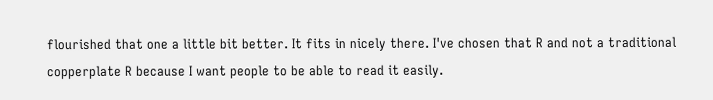flourished that one a little bit better. It fits in nicely there. I've chosen that R and not a traditional copperplate R because I want people to be able to read it easily.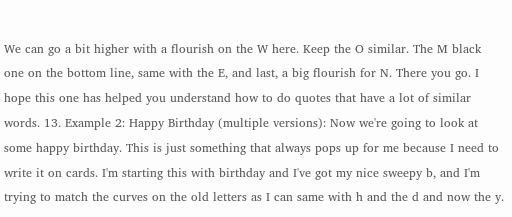We can go a bit higher with a flourish on the W here. Keep the O similar. The M black one on the bottom line, same with the E, and last, a big flourish for N. There you go. I hope this one has helped you understand how to do quotes that have a lot of similar words. 13. Example 2: Happy Birthday (multiple versions): Now we're going to look at some happy birthday. This is just something that always pops up for me because I need to write it on cards. I'm starting this with birthday and I've got my nice sweepy b, and I'm trying to match the curves on the old letters as I can same with h and the d and now the y.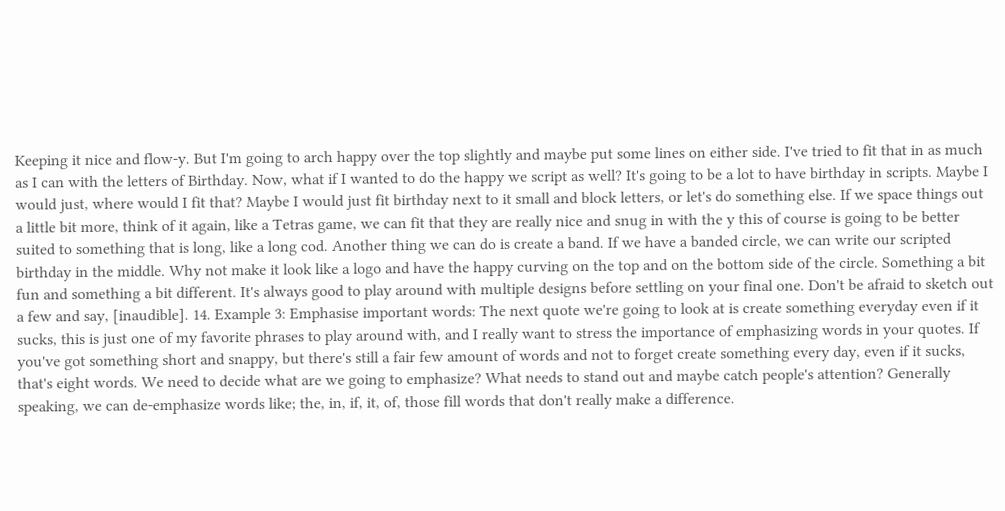Keeping it nice and flow-y. But I'm going to arch happy over the top slightly and maybe put some lines on either side. I've tried to fit that in as much as I can with the letters of Birthday. Now, what if I wanted to do the happy we script as well? It's going to be a lot to have birthday in scripts. Maybe I would just, where would I fit that? Maybe I would just fit birthday next to it small and block letters, or let's do something else. If we space things out a little bit more, think of it again, like a Tetras game, we can fit that they are really nice and snug in with the y this of course is going to be better suited to something that is long, like a long cod. Another thing we can do is create a band. If we have a banded circle, we can write our scripted birthday in the middle. Why not make it look like a logo and have the happy curving on the top and on the bottom side of the circle. Something a bit fun and something a bit different. It's always good to play around with multiple designs before settling on your final one. Don't be afraid to sketch out a few and say, [inaudible]. 14. Example 3: Emphasise important words: The next quote we're going to look at is create something everyday even if it sucks, this is just one of my favorite phrases to play around with, and I really want to stress the importance of emphasizing words in your quotes. If you've got something short and snappy, but there's still a fair few amount of words and not to forget create something every day, even if it sucks, that's eight words. We need to decide what are we going to emphasize? What needs to stand out and maybe catch people's attention? Generally speaking, we can de-emphasize words like; the, in, if, it, of, those fill words that don't really make a difference.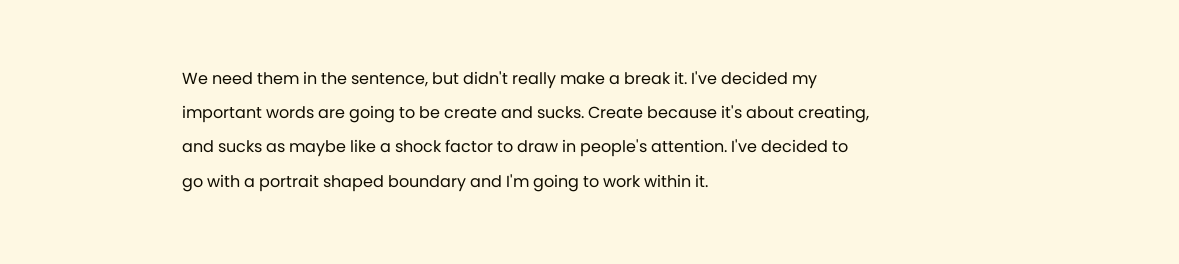We need them in the sentence, but didn't really make a break it. I've decided my important words are going to be create and sucks. Create because it's about creating, and sucks as maybe like a shock factor to draw in people's attention. I've decided to go with a portrait shaped boundary and I'm going to work within it.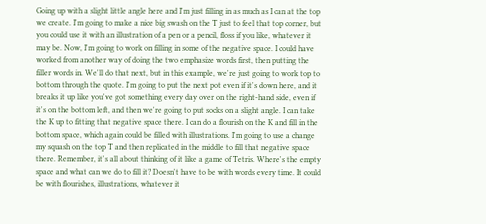Going up with a slight little angle here and I'm just filling in as much as I can at the top we create. I'm going to make a nice big swash on the T just to feel that top corner, but you could use it with an illustration of a pen or a pencil, floss if you like, whatever it may be. Now, I'm going to work on filling in some of the negative space. I could have worked from another way of doing the two emphasize words first, then putting the filler words in. We'll do that next, but in this example, we're just going to work top to bottom through the quote. I'm going to put the next pot even if it's down here, and it breaks it up like you've got something every day over on the right-hand side, even if it's on the bottom left, and then we're going to put socks on a slight angle. I can take the K up to fitting that negative space there. I can do a flourish on the K and fill in the bottom space, which again could be filled with illustrations. I'm going to use a change my squash on the top T and then replicated in the middle to fill that negative space there. Remember, it's all about thinking of it like a game of Tetris. Where's the empty space and what can we do to fill it? Doesn't have to be with words every time. It could be with flourishes, illustrations, whatever it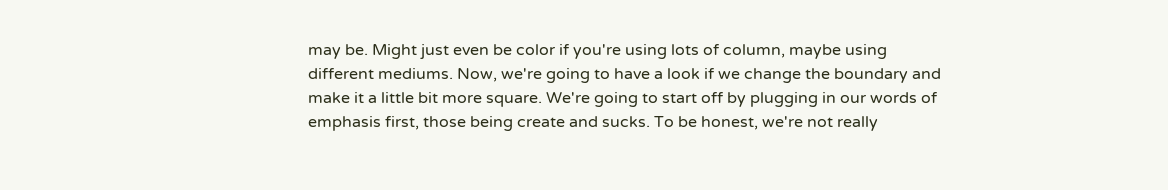may be. Might just even be color if you're using lots of column, maybe using different mediums. Now, we're going to have a look if we change the boundary and make it a little bit more square. We're going to start off by plugging in our words of emphasis first, those being create and sucks. To be honest, we're not really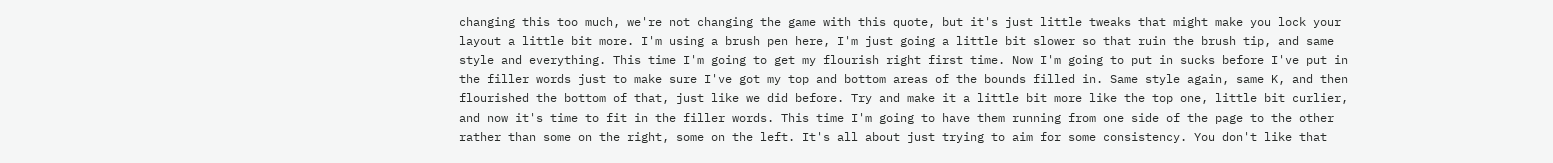changing this too much, we're not changing the game with this quote, but it's just little tweaks that might make you lock your layout a little bit more. I'm using a brush pen here, I'm just going a little bit slower so that ruin the brush tip, and same style and everything. This time I'm going to get my flourish right first time. Now I'm going to put in sucks before I've put in the filler words just to make sure I've got my top and bottom areas of the bounds filled in. Same style again, same K, and then flourished the bottom of that, just like we did before. Try and make it a little bit more like the top one, little bit curlier, and now it's time to fit in the filler words. This time I'm going to have them running from one side of the page to the other rather than some on the right, some on the left. It's all about just trying to aim for some consistency. You don't like that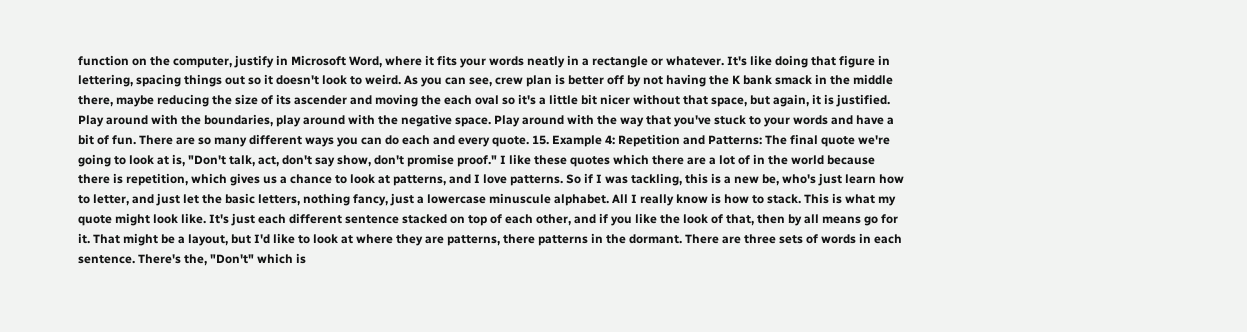function on the computer, justify in Microsoft Word, where it fits your words neatly in a rectangle or whatever. It's like doing that figure in lettering, spacing things out so it doesn't look to weird. As you can see, crew plan is better off by not having the K bank smack in the middle there, maybe reducing the size of its ascender and moving the each oval so it's a little bit nicer without that space, but again, it is justified. Play around with the boundaries, play around with the negative space. Play around with the way that you've stuck to your words and have a bit of fun. There are so many different ways you can do each and every quote. 15. Example 4: Repetition and Patterns: The final quote we're going to look at is, "Don't talk, act, don't say show, don't promise proof." I like these quotes which there are a lot of in the world because there is repetition, which gives us a chance to look at patterns, and I love patterns. So if I was tackling, this is a new be, who's just learn how to letter, and just let the basic letters, nothing fancy, just a lowercase minuscule alphabet. All I really know is how to stack. This is what my quote might look like. It's just each different sentence stacked on top of each other, and if you like the look of that, then by all means go for it. That might be a layout, but I'd like to look at where they are patterns, there patterns in the dormant. There are three sets of words in each sentence. There's the, "Don't" which is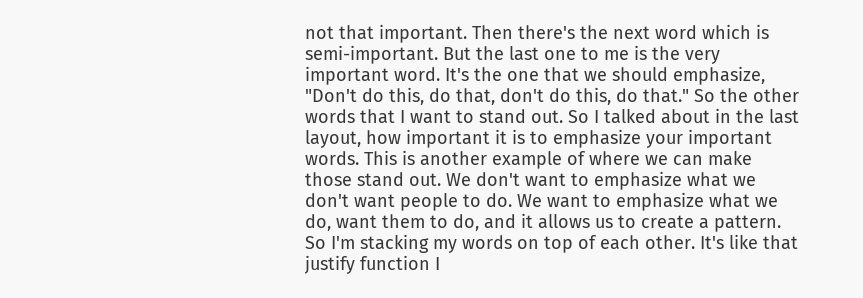not that important. Then there's the next word which is semi-important. But the last one to me is the very important word. It's the one that we should emphasize, "Don't do this, do that, don't do this, do that." So the other words that I want to stand out. So I talked about in the last layout, how important it is to emphasize your important words. This is another example of where we can make those stand out. We don't want to emphasize what we don't want people to do. We want to emphasize what we do, want them to do, and it allows us to create a pattern. So I'm stacking my words on top of each other. It's like that justify function I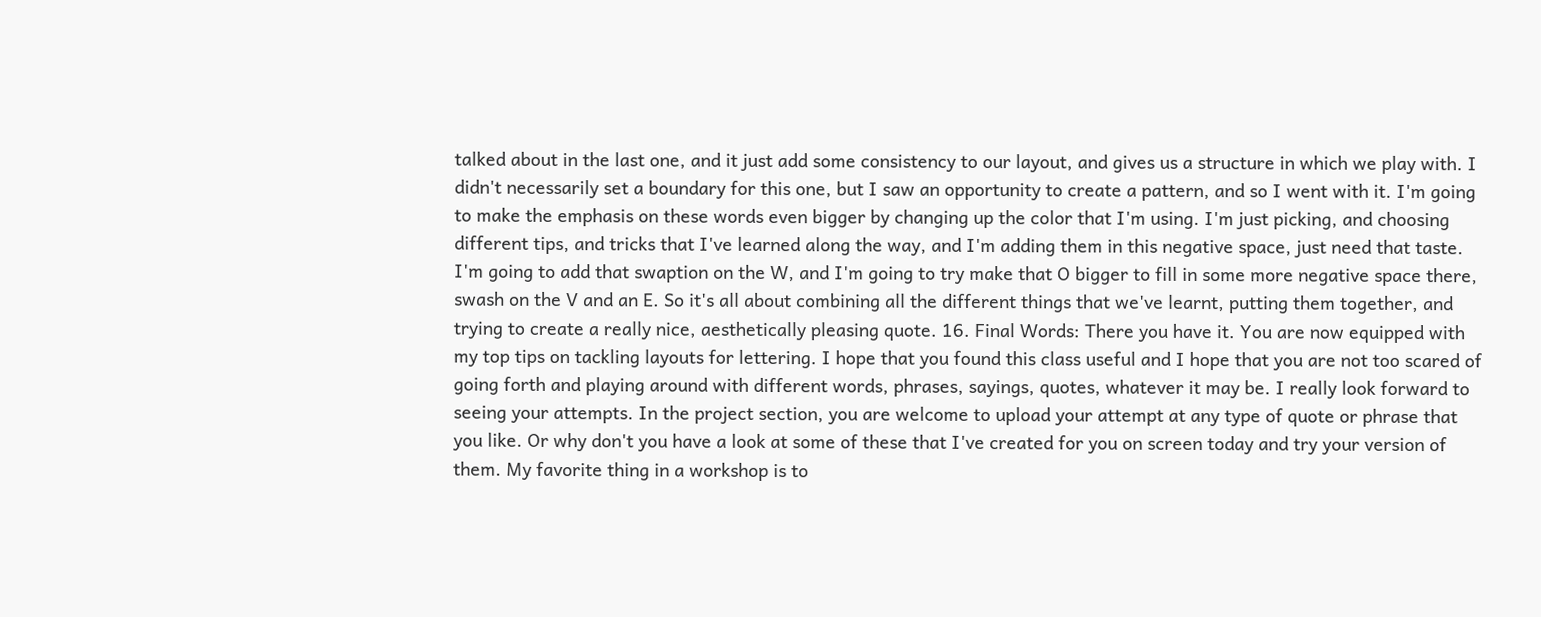talked about in the last one, and it just add some consistency to our layout, and gives us a structure in which we play with. I didn't necessarily set a boundary for this one, but I saw an opportunity to create a pattern, and so I went with it. I'm going to make the emphasis on these words even bigger by changing up the color that I'm using. I'm just picking, and choosing different tips, and tricks that I've learned along the way, and I'm adding them in this negative space, just need that taste. I'm going to add that swaption on the W, and I'm going to try make that O bigger to fill in some more negative space there, swash on the V and an E. So it's all about combining all the different things that we've learnt, putting them together, and trying to create a really nice, aesthetically pleasing quote. 16. Final Words: There you have it. You are now equipped with my top tips on tackling layouts for lettering. I hope that you found this class useful and I hope that you are not too scared of going forth and playing around with different words, phrases, sayings, quotes, whatever it may be. I really look forward to seeing your attempts. In the project section, you are welcome to upload your attempt at any type of quote or phrase that you like. Or why don't you have a look at some of these that I've created for you on screen today and try your version of them. My favorite thing in a workshop is to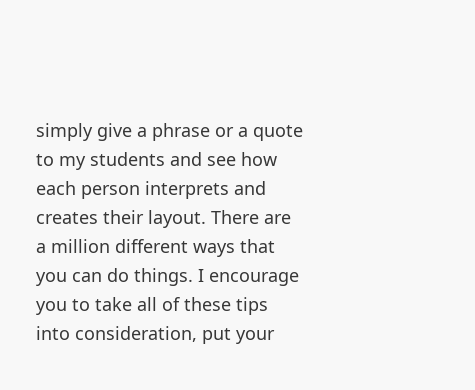simply give a phrase or a quote to my students and see how each person interprets and creates their layout. There are a million different ways that you can do things. I encourage you to take all of these tips into consideration, put your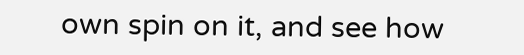own spin on it, and see how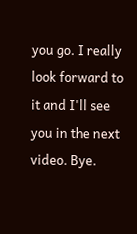you go. I really look forward to it and I'll see you in the next video. Bye.